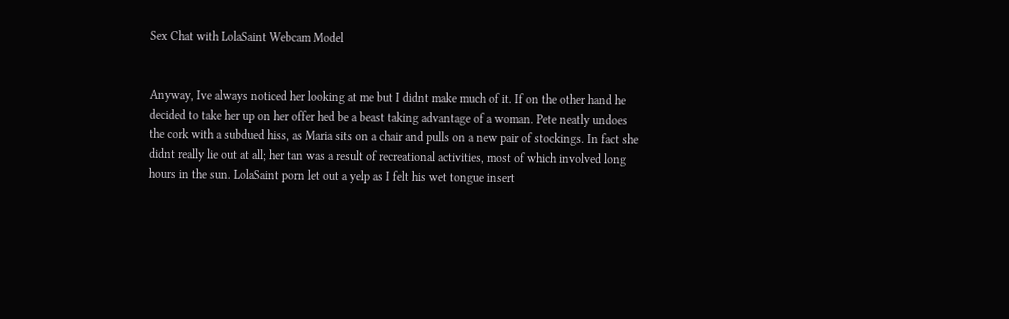Sex Chat with LolaSaint Webcam Model


Anyway, Ive always noticed her looking at me but I didnt make much of it. If on the other hand he decided to take her up on her offer hed be a beast taking advantage of a woman. Pete neatly undoes the cork with a subdued hiss, as Maria sits on a chair and pulls on a new pair of stockings. In fact she didnt really lie out at all; her tan was a result of recreational activities, most of which involved long hours in the sun. LolaSaint porn let out a yelp as I felt his wet tongue insert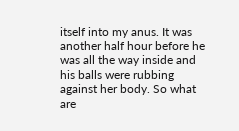itself into my anus. It was another half hour before he was all the way inside and his balls were rubbing against her body. So what are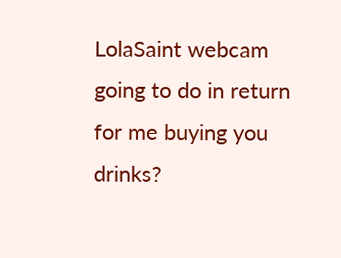LolaSaint webcam going to do in return for me buying you drinks?